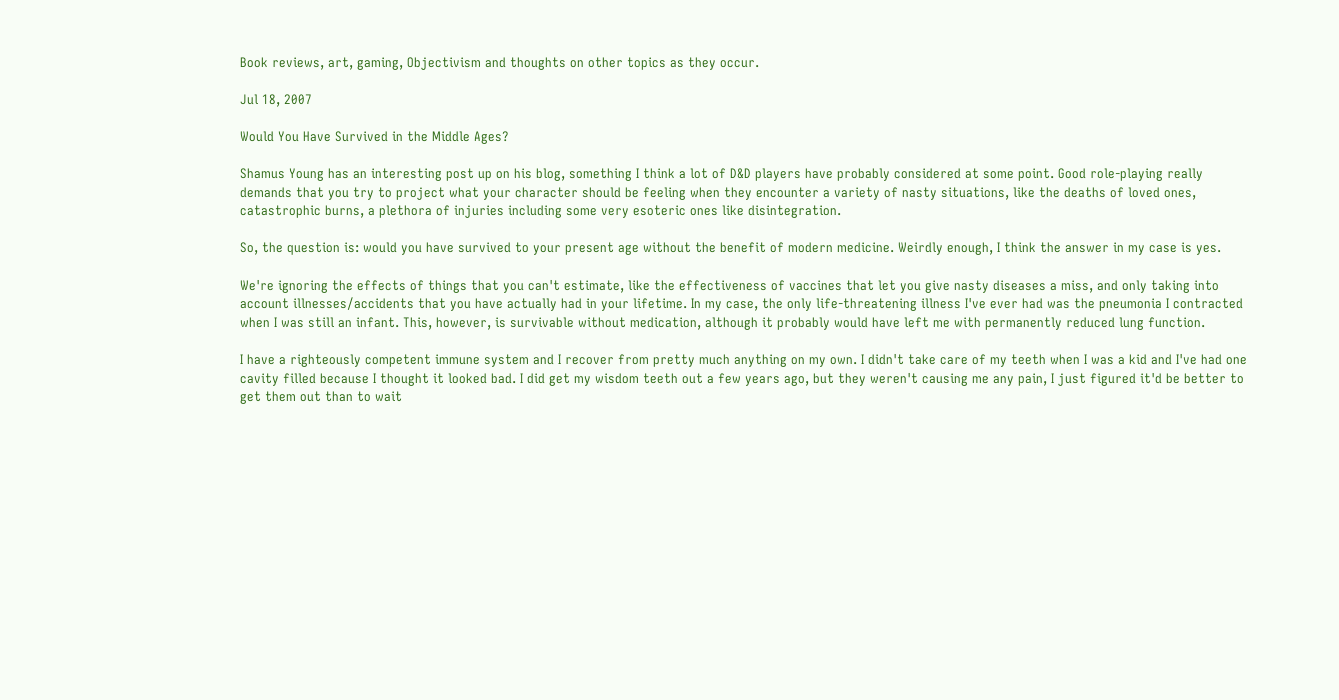Book reviews, art, gaming, Objectivism and thoughts on other topics as they occur.

Jul 18, 2007

Would You Have Survived in the Middle Ages?

Shamus Young has an interesting post up on his blog, something I think a lot of D&D players have probably considered at some point. Good role-playing really demands that you try to project what your character should be feeling when they encounter a variety of nasty situations, like the deaths of loved ones, catastrophic burns, a plethora of injuries including some very esoteric ones like disintegration.

So, the question is: would you have survived to your present age without the benefit of modern medicine. Weirdly enough, I think the answer in my case is yes.

We're ignoring the effects of things that you can't estimate, like the effectiveness of vaccines that let you give nasty diseases a miss, and only taking into account illnesses/accidents that you have actually had in your lifetime. In my case, the only life-threatening illness I've ever had was the pneumonia I contracted when I was still an infant. This, however, is survivable without medication, although it probably would have left me with permanently reduced lung function.

I have a righteously competent immune system and I recover from pretty much anything on my own. I didn't take care of my teeth when I was a kid and I've had one cavity filled because I thought it looked bad. I did get my wisdom teeth out a few years ago, but they weren't causing me any pain, I just figured it'd be better to get them out than to wait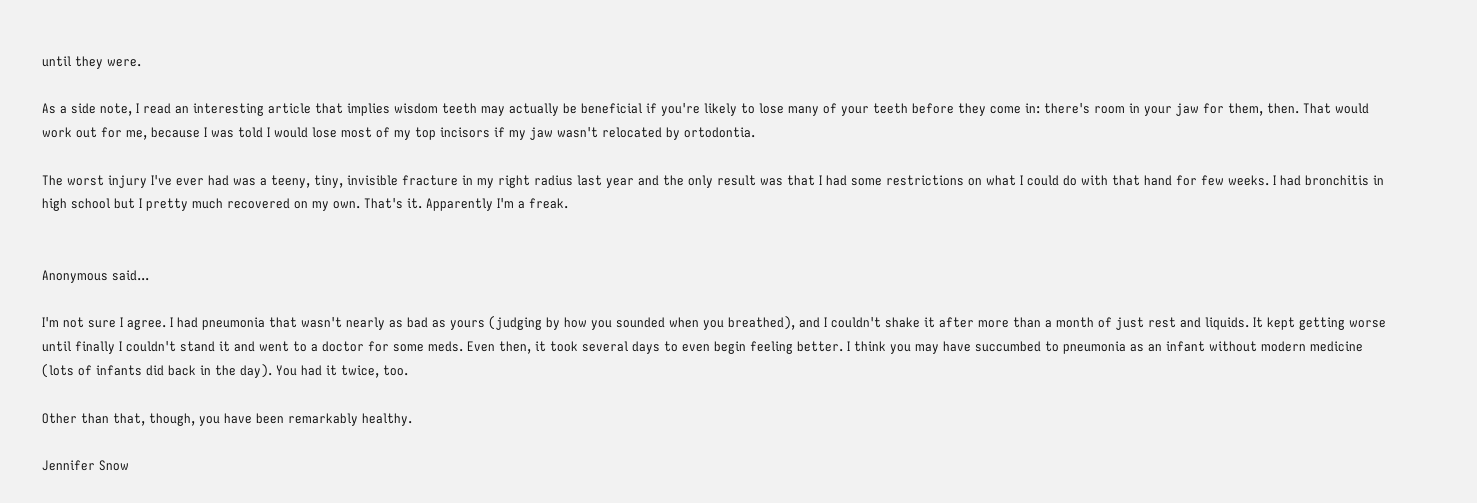until they were.

As a side note, I read an interesting article that implies wisdom teeth may actually be beneficial if you're likely to lose many of your teeth before they come in: there's room in your jaw for them, then. That would work out for me, because I was told I would lose most of my top incisors if my jaw wasn't relocated by ortodontia.

The worst injury I've ever had was a teeny, tiny, invisible fracture in my right radius last year and the only result was that I had some restrictions on what I could do with that hand for few weeks. I had bronchitis in high school but I pretty much recovered on my own. That's it. Apparently I'm a freak.


Anonymous said...

I'm not sure I agree. I had pneumonia that wasn't nearly as bad as yours (judging by how you sounded when you breathed), and I couldn't shake it after more than a month of just rest and liquids. It kept getting worse until finally I couldn't stand it and went to a doctor for some meds. Even then, it took several days to even begin feeling better. I think you may have succumbed to pneumonia as an infant without modern medicine (lots of infants did back in the day). You had it twice, too.

Other than that, though, you have been remarkably healthy.

Jennifer Snow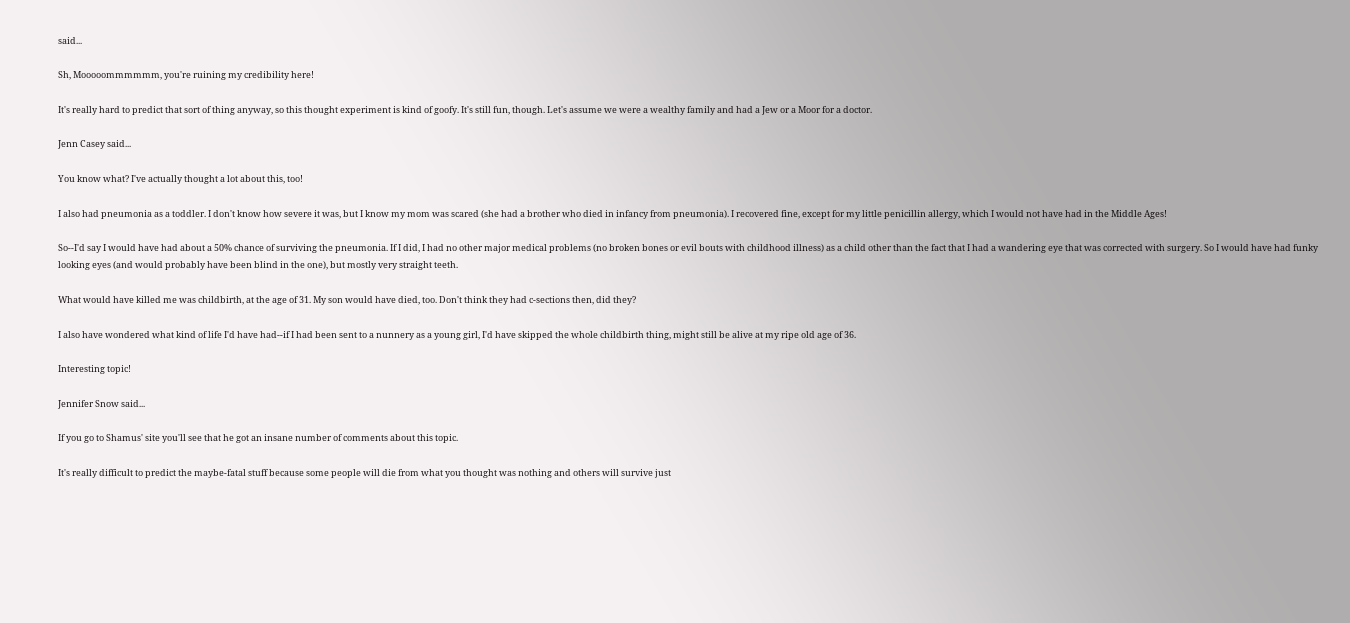said...

Sh, Mooooommmmmm, you're ruining my credibility here!

It's really hard to predict that sort of thing anyway, so this thought experiment is kind of goofy. It's still fun, though. Let's assume we were a wealthy family and had a Jew or a Moor for a doctor.

Jenn Casey said...

You know what? I've actually thought a lot about this, too!

I also had pneumonia as a toddler. I don't know how severe it was, but I know my mom was scared (she had a brother who died in infancy from pneumonia). I recovered fine, except for my little penicillin allergy, which I would not have had in the Middle Ages!

So--I'd say I would have had about a 50% chance of surviving the pneumonia. If I did, I had no other major medical problems (no broken bones or evil bouts with childhood illness) as a child other than the fact that I had a wandering eye that was corrected with surgery. So I would have had funky looking eyes (and would probably have been blind in the one), but mostly very straight teeth.

What would have killed me was childbirth, at the age of 31. My son would have died, too. Don't think they had c-sections then, did they?

I also have wondered what kind of life I'd have had--if I had been sent to a nunnery as a young girl, I'd have skipped the whole childbirth thing, might still be alive at my ripe old age of 36.

Interesting topic!

Jennifer Snow said...

If you go to Shamus' site you'll see that he got an insane number of comments about this topic.

It's really difficult to predict the maybe-fatal stuff because some people will die from what you thought was nothing and others will survive just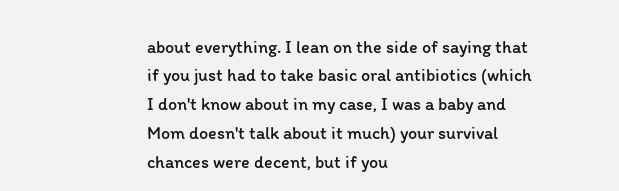about everything. I lean on the side of saying that if you just had to take basic oral antibiotics (which I don't know about in my case, I was a baby and Mom doesn't talk about it much) your survival chances were decent, but if you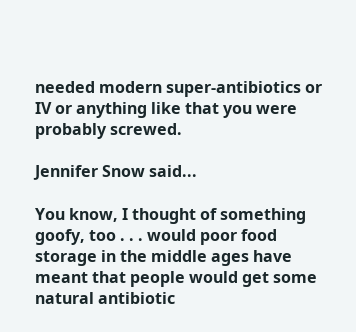needed modern super-antibiotics or IV or anything like that you were probably screwed.

Jennifer Snow said...

You know, I thought of something goofy, too . . . would poor food storage in the middle ages have meant that people would get some natural antibiotic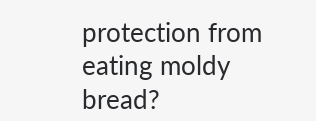protection from eating moldy bread?